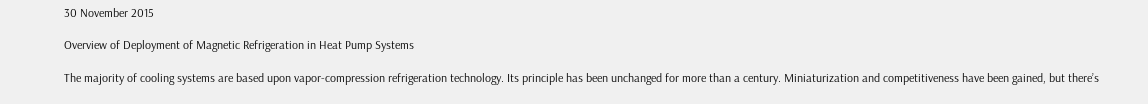30 November 2015

Overview of Deployment of Magnetic Refrigeration in Heat Pump Systems

The majority of cooling systems are based upon vapor-compression refrigeration technology. Its principle has been unchanged for more than a century. Miniaturization and competitiveness have been gained, but there’s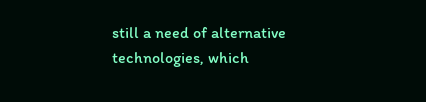still a need of alternative technologies, which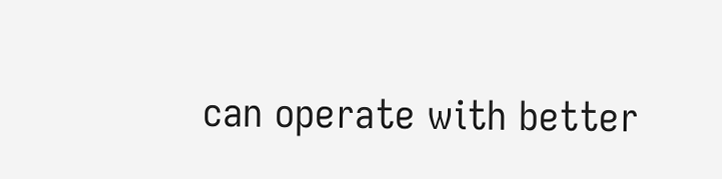can operate with better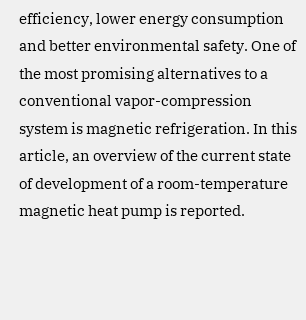efficiency, lower energy consumption and better environmental safety. One of the most promising alternatives to a conventional vapor-compression system is magnetic refrigeration. In this article, an overview of the current state of development of a room-temperature magnetic heat pump is reported.